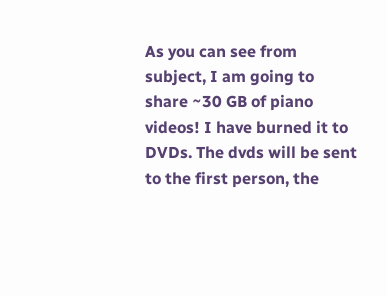As you can see from subject, I am going to share ~30 GB of piano videos! I have burned it to DVDs. The dvds will be sent to the first person, the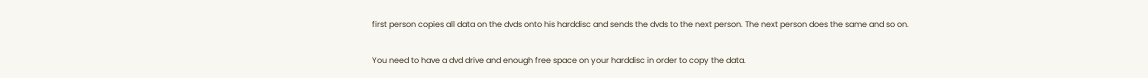first person copies all data on the dvds onto his harddisc and sends the dvds to the next person. The next person does the same and so on.

You need to have a dvd drive and enough free space on your harddisc in order to copy the data.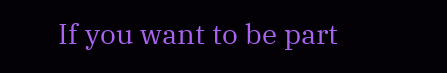If you want to be part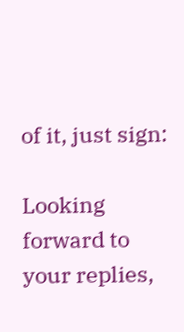of it, just sign:

Looking forward to your replies,